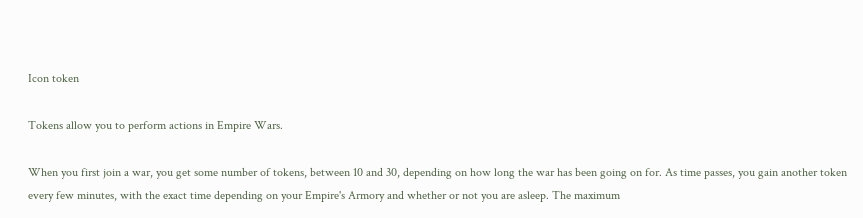Icon token

Tokens allow you to perform actions in Empire Wars.

When you first join a war, you get some number of tokens, between 10 and 30, depending on how long the war has been going on for. As time passes, you gain another token every few minutes, with the exact time depending on your Empire's Armory and whether or not you are asleep. The maximum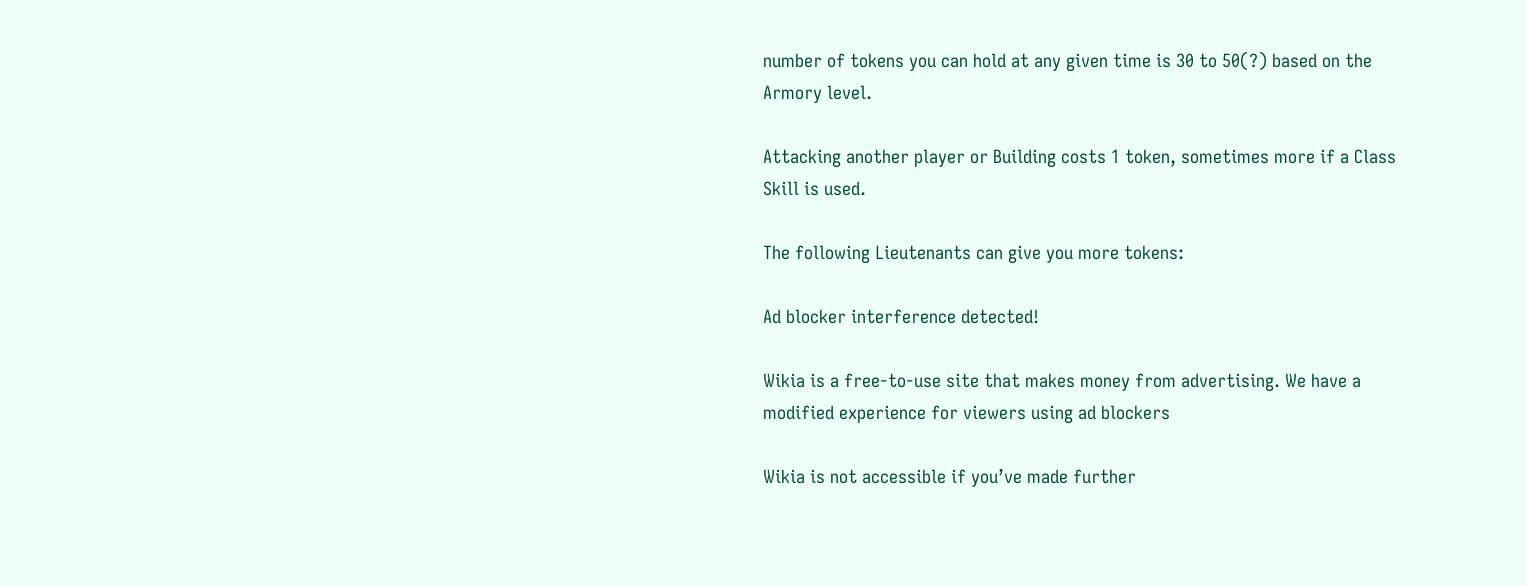number of tokens you can hold at any given time is 30 to 50(?) based on the Armory level.

Attacking another player or Building costs 1 token, sometimes more if a Class Skill is used.

The following Lieutenants can give you more tokens:

Ad blocker interference detected!

Wikia is a free-to-use site that makes money from advertising. We have a modified experience for viewers using ad blockers

Wikia is not accessible if you’ve made further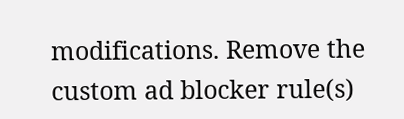modifications. Remove the custom ad blocker rule(s)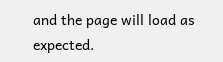and the page will load as expected.